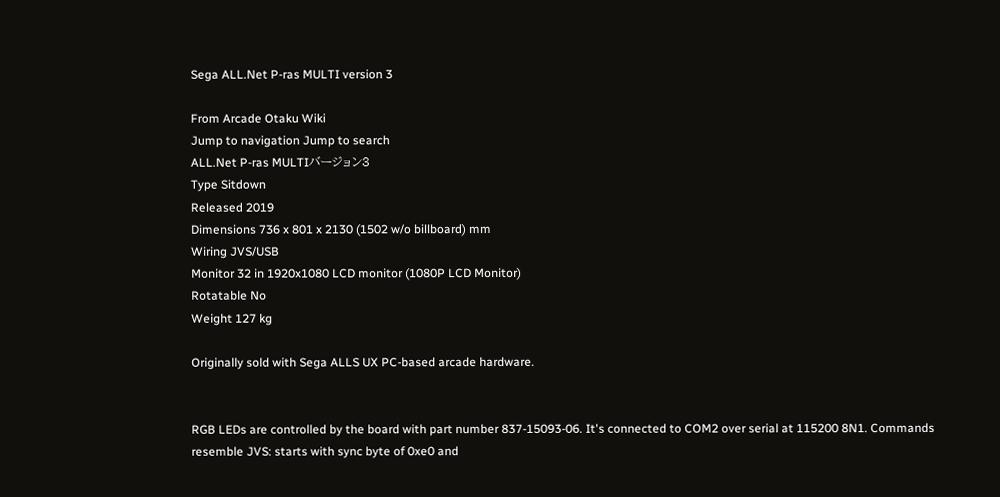Sega ALL.Net P-ras MULTI version 3

From Arcade Otaku Wiki
Jump to navigation Jump to search
ALL.Net P-ras MULTIバージョン3
Type Sitdown
Released 2019
Dimensions 736 x 801 x 2130 (1502 w/o billboard) mm
Wiring JVS/USB
Monitor 32 in 1920x1080 LCD monitor (1080P LCD Monitor)
Rotatable No
Weight 127 kg

Originally sold with Sega ALLS UX PC-based arcade hardware.


RGB LEDs are controlled by the board with part number 837-15093-06. It's connected to COM2 over serial at 115200 8N1. Commands resemble JVS: starts with sync byte of 0xe0 and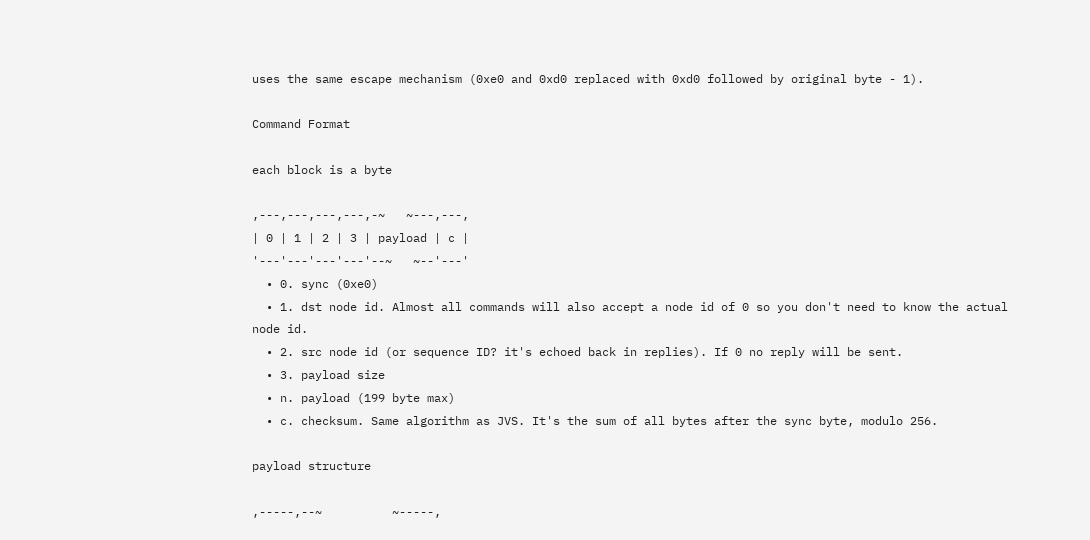uses the same escape mechanism (0xe0 and 0xd0 replaced with 0xd0 followed by original byte - 1).

Command Format

each block is a byte

,---,---,---,---,-~   ~---,---,
| 0 | 1 | 2 | 3 | payload | c |
'---'---'---'---'--~   ~--'---'
  • 0. sync (0xe0)
  • 1. dst node id. Almost all commands will also accept a node id of 0 so you don't need to know the actual node id.
  • 2. src node id (or sequence ID? it's echoed back in replies). If 0 no reply will be sent.
  • 3. payload size
  • n. payload (199 byte max)
  • c. checksum. Same algorithm as JVS. It's the sum of all bytes after the sync byte, modulo 256.

payload structure

,-----,--~          ~-----,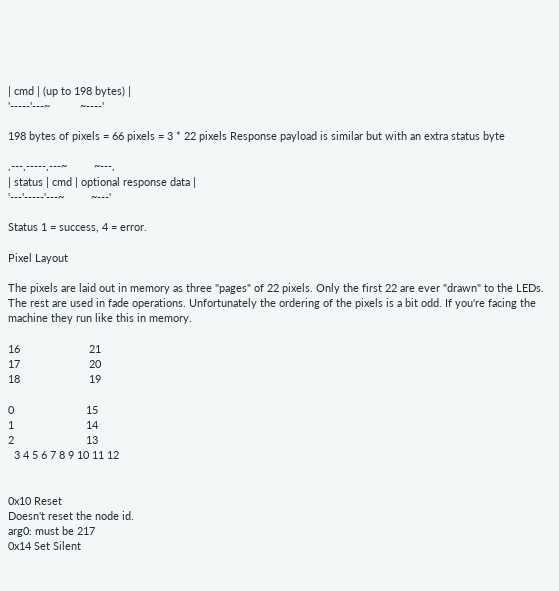| cmd | (up to 198 bytes) |
'-----'---~          ~----'

198 bytes of pixels = 66 pixels = 3 * 22 pixels Response payload is similar but with an extra status byte

,---,-----,---~         ~---,
| status | cmd | optional response data |
'---'-----'---~         ~---'

Status 1 = success, 4 = error.

Pixel Layout

The pixels are laid out in memory as three "pages" of 22 pixels. Only the first 22 are ever "drawn" to the LEDs. The rest are used in fade operations. Unfortunately the ordering of the pixels is a bit odd. If you're facing the machine they run like this in memory.

16                       21
17                       20
18                       19

0                        15
1                        14
2                        13
  3 4 5 6 7 8 9 10 11 12


0x10 Reset
Doesn't reset the node id.
arg0: must be 217
0x14 Set Silent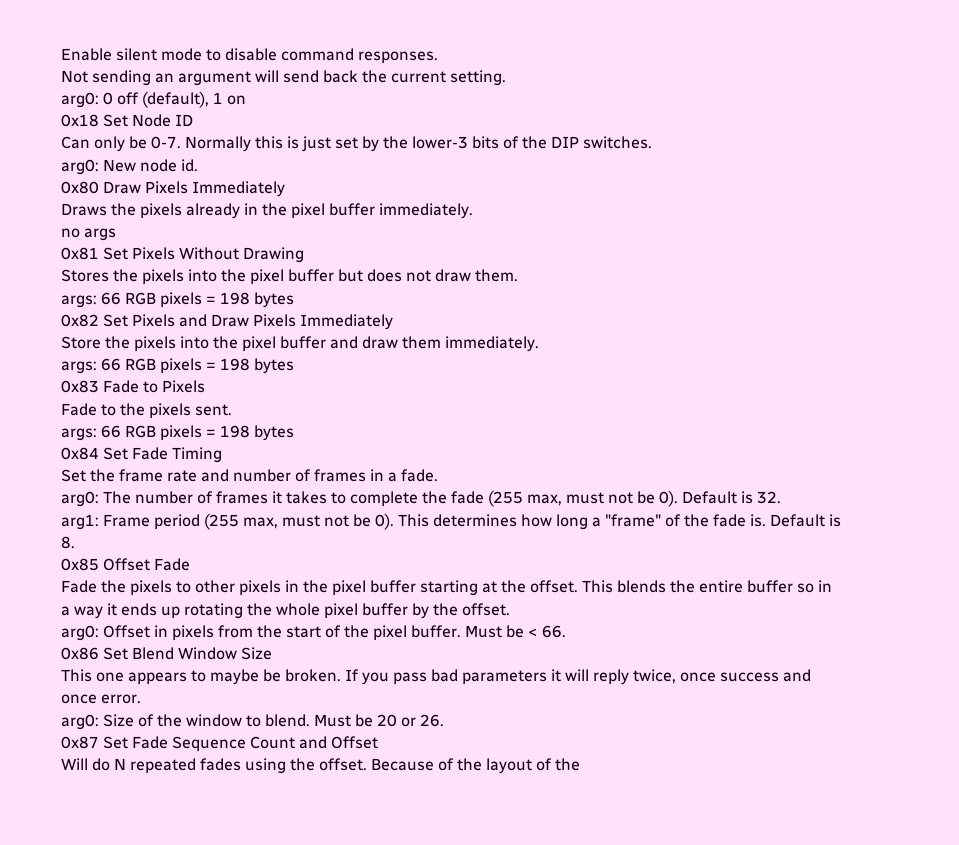Enable silent mode to disable command responses.
Not sending an argument will send back the current setting.
arg0: 0 off (default), 1 on
0x18 Set Node ID
Can only be 0-7. Normally this is just set by the lower-3 bits of the DIP switches.
arg0: New node id.
0x80 Draw Pixels Immediately
Draws the pixels already in the pixel buffer immediately.
no args
0x81 Set Pixels Without Drawing
Stores the pixels into the pixel buffer but does not draw them.
args: 66 RGB pixels = 198 bytes
0x82 Set Pixels and Draw Pixels Immediately
Store the pixels into the pixel buffer and draw them immediately.
args: 66 RGB pixels = 198 bytes
0x83 Fade to Pixels
Fade to the pixels sent.
args: 66 RGB pixels = 198 bytes
0x84 Set Fade Timing
Set the frame rate and number of frames in a fade.
arg0: The number of frames it takes to complete the fade (255 max, must not be 0). Default is 32.
arg1: Frame period (255 max, must not be 0). This determines how long a "frame" of the fade is. Default is 8.
0x85 Offset Fade
Fade the pixels to other pixels in the pixel buffer starting at the offset. This blends the entire buffer so in a way it ends up rotating the whole pixel buffer by the offset.
arg0: Offset in pixels from the start of the pixel buffer. Must be < 66.
0x86 Set Blend Window Size
This one appears to maybe be broken. If you pass bad parameters it will reply twice, once success and once error.
arg0: Size of the window to blend. Must be 20 or 26.
0x87 Set Fade Sequence Count and Offset
Will do N repeated fades using the offset. Because of the layout of the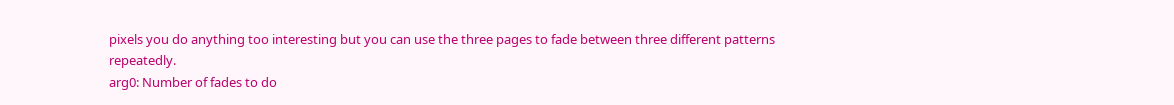pixels you do anything too interesting but you can use the three pages to fade between three different patterns repeatedly.
arg0: Number of fades to do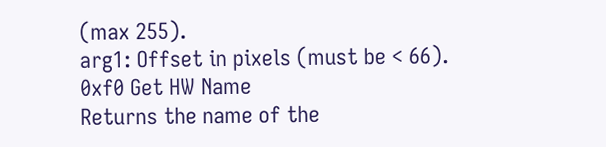(max 255).
arg1: Offset in pixels (must be < 66).
0xf0 Get HW Name
Returns the name of the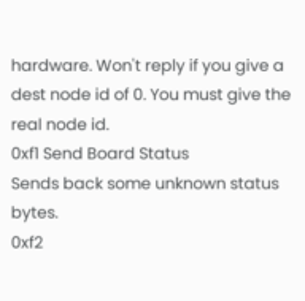hardware. Won't reply if you give a dest node id of 0. You must give the real node id.
0xf1 Send Board Status
Sends back some unknown status bytes.
0xf2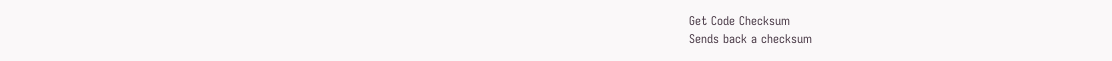Get Code Checksum
Sends back a checksum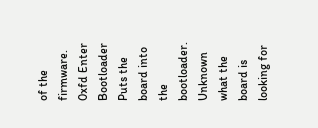of the firmware.
0xfd Enter Bootloader
Puts the board into the bootloader. Unknown what the board is looking for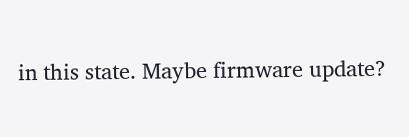in this state. Maybe firmware update?